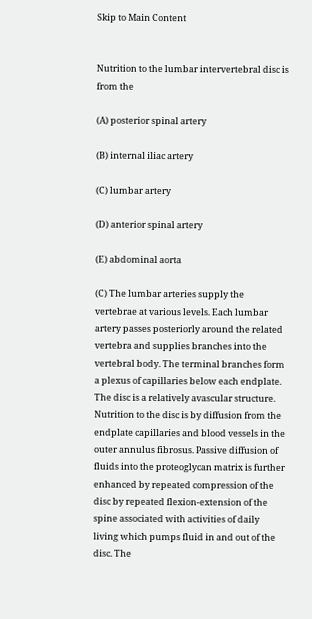Skip to Main Content


Nutrition to the lumbar intervertebral disc is from the

(A) posterior spinal artery

(B) internal iliac artery

(C) lumbar artery

(D) anterior spinal artery

(E) abdominal aorta

(C) The lumbar arteries supply the vertebrae at various levels. Each lumbar artery passes posteriorly around the related vertebra and supplies branches into the vertebral body. The terminal branches form a plexus of capillaries below each endplate. The disc is a relatively avascular structure. Nutrition to the disc is by diffusion from the endplate capillaries and blood vessels in the outer annulus fibrosus. Passive diffusion of fluids into the proteoglycan matrix is further enhanced by repeated compression of the disc by repeated flexion-extension of the spine associated with activities of daily living which pumps fluid in and out of the disc. The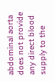abdominal aorta does not provide any direct blood supply to the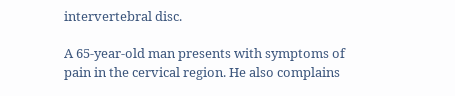intervertebral disc.

A 65-year-old man presents with symptoms of pain in the cervical region. He also complains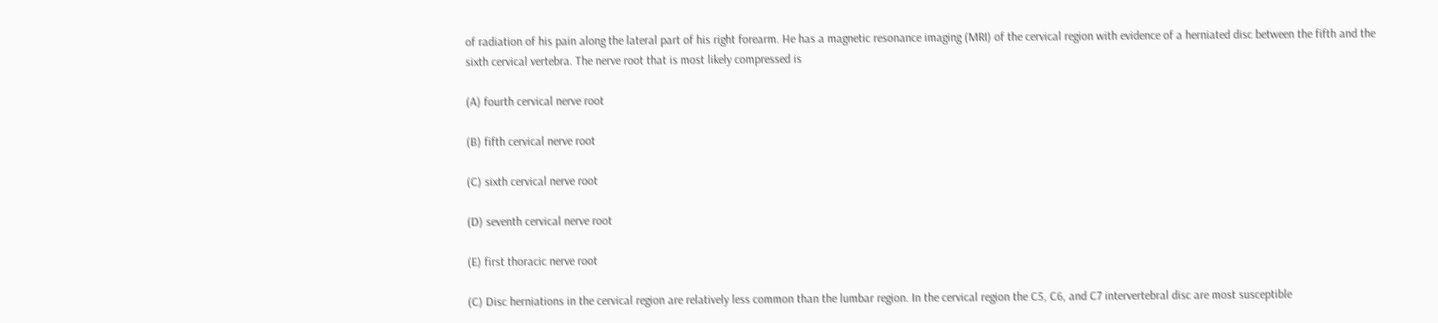of radiation of his pain along the lateral part of his right forearm. He has a magnetic resonance imaging (MRI) of the cervical region with evidence of a herniated disc between the fifth and the sixth cervical vertebra. The nerve root that is most likely compressed is

(A) fourth cervical nerve root

(B) fifth cervical nerve root

(C) sixth cervical nerve root

(D) seventh cervical nerve root

(E) first thoracic nerve root

(C) Disc herniations in the cervical region are relatively less common than the lumbar region. In the cervical region the C5, C6, and C7 intervertebral disc are most susceptible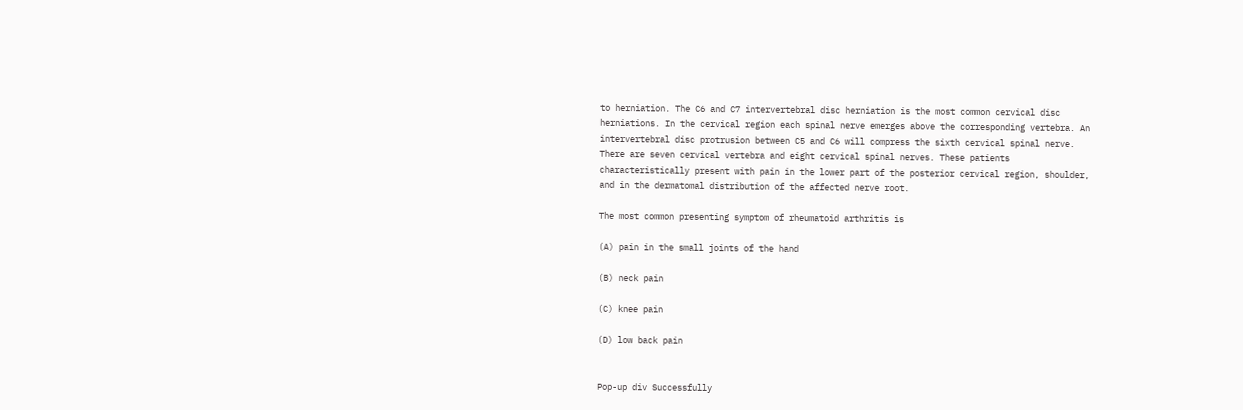to herniation. The C6 and C7 intervertebral disc herniation is the most common cervical disc herniations. In the cervical region each spinal nerve emerges above the corresponding vertebra. An intervertebral disc protrusion between C5 and C6 will compress the sixth cervical spinal nerve. There are seven cervical vertebra and eight cervical spinal nerves. These patients characteristically present with pain in the lower part of the posterior cervical region, shoulder, and in the dermatomal distribution of the affected nerve root.

The most common presenting symptom of rheumatoid arthritis is

(A) pain in the small joints of the hand

(B) neck pain

(C) knee pain

(D) low back pain


Pop-up div Successfully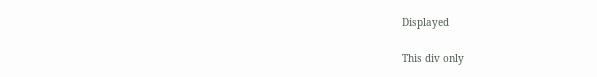Displayed

This div only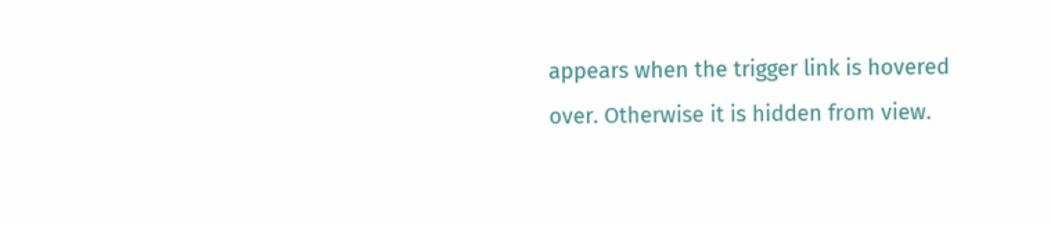appears when the trigger link is hovered over. Otherwise it is hidden from view.